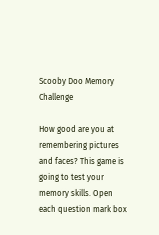Scooby Doo Memory Challenge

How good are you at remembering pictures and faces? This game is going to test your memory skills. Open each question mark box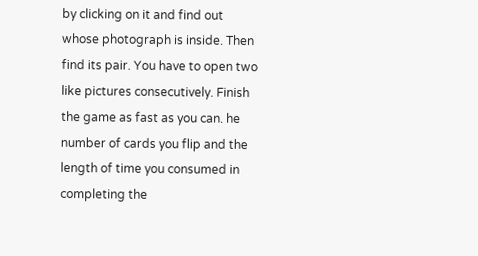by clicking on it and find out whose photograph is inside. Then find its pair. You have to open two like pictures consecutively. Finish the game as fast as you can. he number of cards you flip and the length of time you consumed in completing the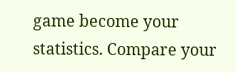game become your statistics. Compare your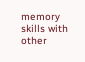memory skills with other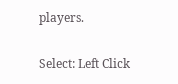players.

Select: Left Click